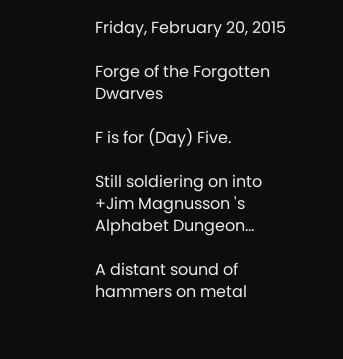Friday, February 20, 2015

Forge of the Forgotten Dwarves

F is for (Day) Five.

Still soldiering on into +Jim Magnusson 's Alphabet Dungeon...

A distant sound of hammers on metal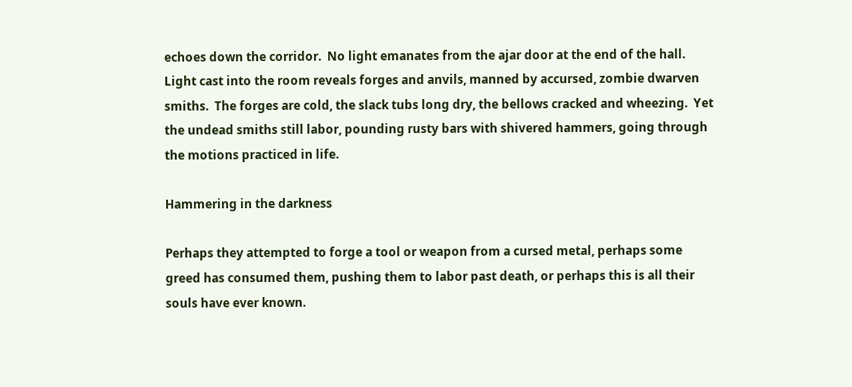echoes down the corridor.  No light emanates from the ajar door at the end of the hall.  Light cast into the room reveals forges and anvils, manned by accursed, zombie dwarven smiths.  The forges are cold, the slack tubs long dry, the bellows cracked and wheezing.  Yet the undead smiths still labor, pounding rusty bars with shivered hammers, going through the motions practiced in life.

Hammering in the darkness

Perhaps they attempted to forge a tool or weapon from a cursed metal, perhaps some greed has consumed them, pushing them to labor past death, or perhaps this is all their souls have ever known.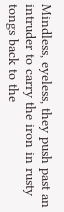Mindless, eyeless, they push past an intruder to carry the iron in rusty tongs back to the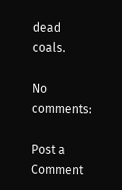dead coals.

No comments:

Post a Comment